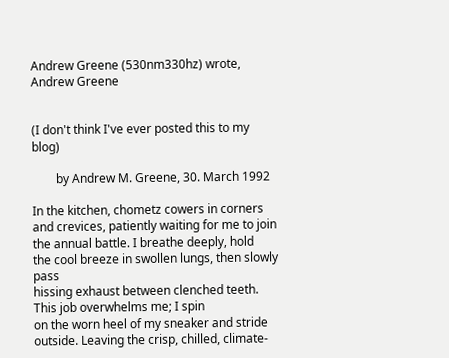Andrew Greene (530nm330hz) wrote,
Andrew Greene


(I don't think I've ever posted this to my blog)

        by Andrew M. Greene, 30. March 1992

In the kitchen, chometz cowers in corners
and crevices, patiently waiting for me to join
the annual battle. I breathe deeply, hold
the cool breeze in swollen lungs, then slowly pass
hissing exhaust between clenched teeth. This job overwhelms me; I spin
on the worn heel of my sneaker and stride
outside. Leaving the crisp, chilled, climate-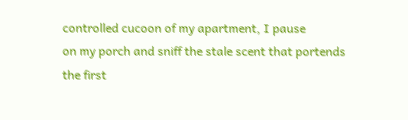controlled cucoon of my apartment, I pause
on my porch and sniff the stale scent that portends
the first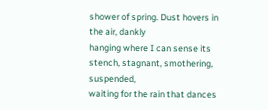shower of spring. Dust hovers in the air, dankly
hanging where I can sense its stench, stagnant, smothering, suspended,
waiting for the rain that dances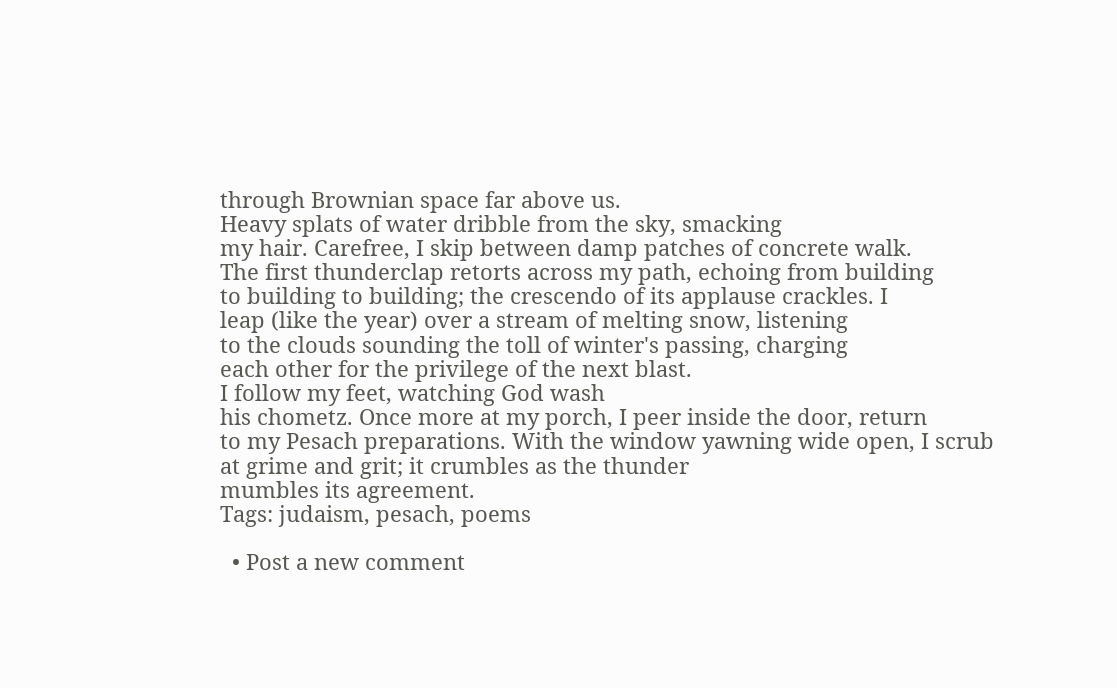through Brownian space far above us.
Heavy splats of water dribble from the sky, smacking
my hair. Carefree, I skip between damp patches of concrete walk.
The first thunderclap retorts across my path, echoing from building
to building to building; the crescendo of its applause crackles. I
leap (like the year) over a stream of melting snow, listening
to the clouds sounding the toll of winter's passing, charging
each other for the privilege of the next blast.
I follow my feet, watching God wash
his chometz. Once more at my porch, I peer inside the door, return
to my Pesach preparations. With the window yawning wide open, I scrub
at grime and grit; it crumbles as the thunder
mumbles its agreement.
Tags: judaism, pesach, poems

  • Post a new comment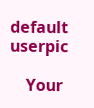default userpic

    Your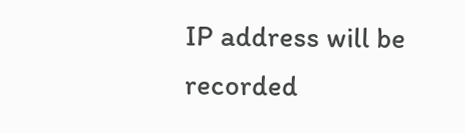IP address will be recorded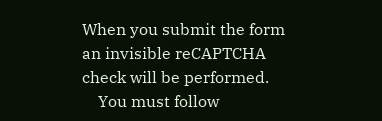When you submit the form an invisible reCAPTCHA check will be performed.
    You must follow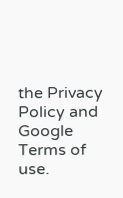the Privacy Policy and Google Terms of use.